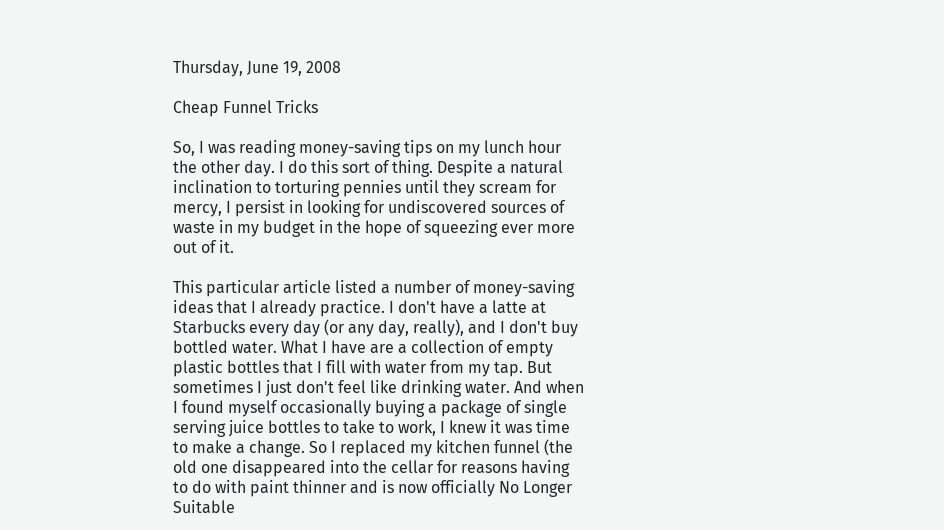Thursday, June 19, 2008

Cheap Funnel Tricks

So, I was reading money-saving tips on my lunch hour the other day. I do this sort of thing. Despite a natural inclination to torturing pennies until they scream for mercy, I persist in looking for undiscovered sources of waste in my budget in the hope of squeezing ever more out of it.

This particular article listed a number of money-saving ideas that I already practice. I don't have a latte at Starbucks every day (or any day, really), and I don't buy bottled water. What I have are a collection of empty plastic bottles that I fill with water from my tap. But sometimes I just don't feel like drinking water. And when I found myself occasionally buying a package of single serving juice bottles to take to work, I knew it was time to make a change. So I replaced my kitchen funnel (the old one disappeared into the cellar for reasons having to do with paint thinner and is now officially No Longer Suitable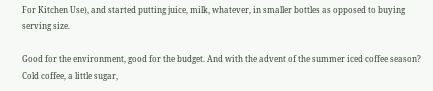For Kitchen Use), and started putting juice, milk, whatever, in smaller bottles as opposed to buying serving size.

Good for the environment, good for the budget. And with the advent of the summer iced coffee season? Cold coffee, a little sugar,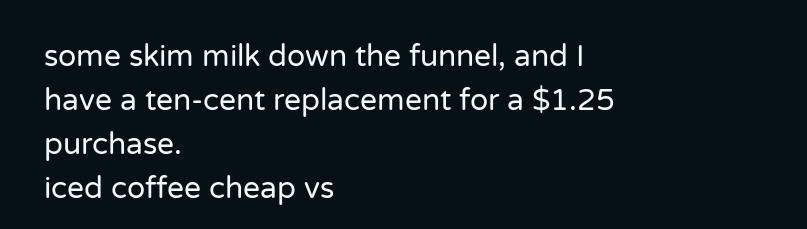some skim milk down the funnel, and I have a ten-cent replacement for a $1.25 purchase.
iced coffee cheap vs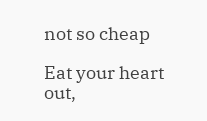not so cheap

Eat your heart out,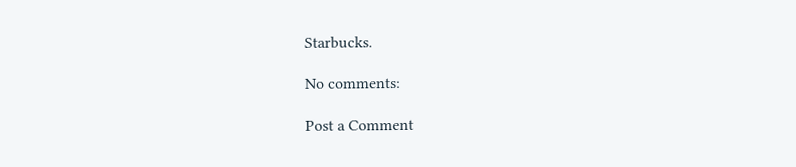Starbucks.

No comments:

Post a Comment